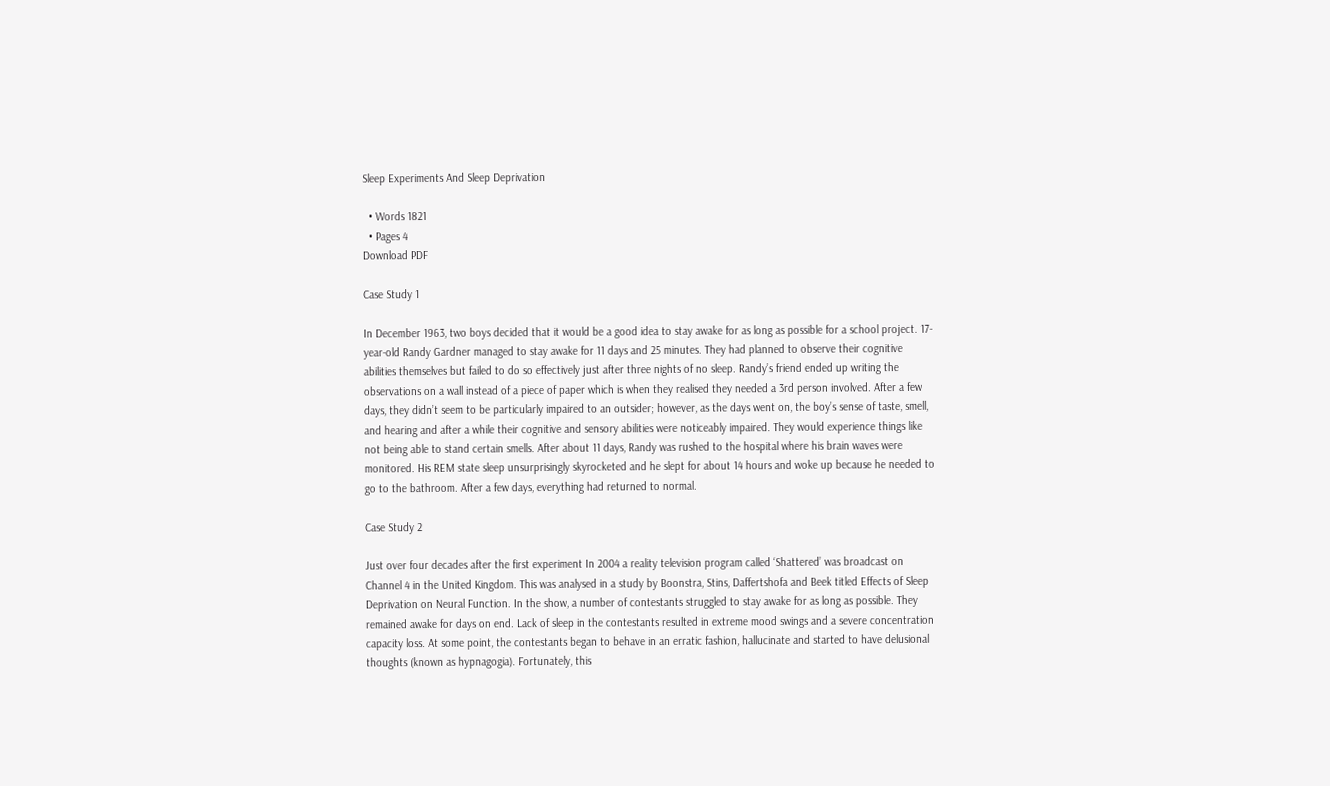Sleep Experiments And Sleep Deprivation

  • Words 1821
  • Pages 4
Download PDF

Case Study 1

In December 1963, two boys decided that it would be a good idea to stay awake for as long as possible for a school project. 17-year-old Randy Gardner managed to stay awake for 11 days and 25 minutes. They had planned to observe their cognitive abilities themselves but failed to do so effectively just after three nights of no sleep. Randy’s friend ended up writing the observations on a wall instead of a piece of paper which is when they realised they needed a 3rd person involved. After a few days, they didn’t seem to be particularly impaired to an outsider; however, as the days went on, the boy’s sense of taste, smell, and hearing and after a while their cognitive and sensory abilities were noticeably impaired. They would experience things like not being able to stand certain smells. After about 11 days, Randy was rushed to the hospital where his brain waves were monitored. His REM state sleep unsurprisingly skyrocketed and he slept for about 14 hours and woke up because he needed to go to the bathroom. After a few days, everything had returned to normal.

Case Study 2

Just over four decades after the first experiment In 2004 a reality television program called ‘Shattered’ was broadcast on Channel 4 in the United Kingdom. This was analysed in a study by Boonstra, Stins, Daffertshofa and Beek titled Effects of Sleep Deprivation on Neural Function. In the show, a number of contestants struggled to stay awake for as long as possible. They remained awake for days on end. Lack of sleep in the contestants resulted in extreme mood swings and a severe concentration capacity loss. At some point, the contestants began to behave in an erratic fashion, hallucinate and started to have delusional thoughts (known as hypnagogia). Fortunately, this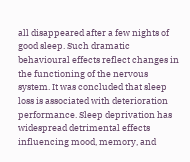all disappeared after a few nights of good sleep. Such dramatic behavioural effects reflect changes in the functioning of the nervous system. It was concluded that sleep loss is associated with deterioration performance. Sleep deprivation has widespread detrimental effects influencing mood, memory, and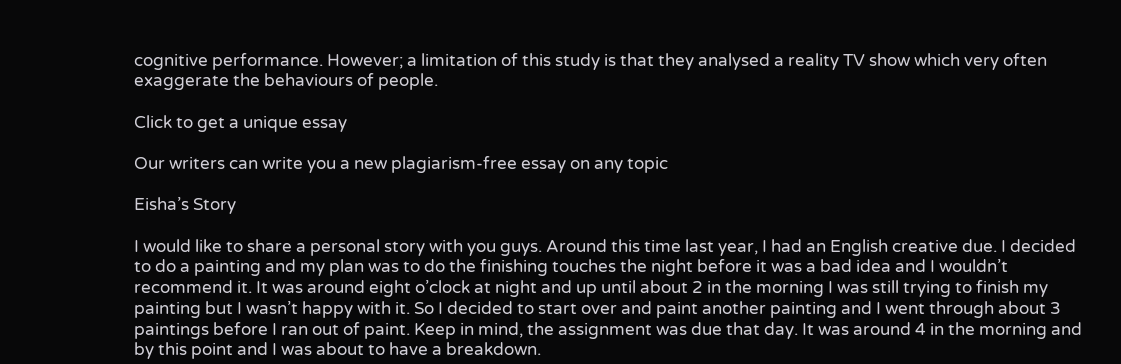cognitive performance. However; a limitation of this study is that they analysed a reality TV show which very often exaggerate the behaviours of people.

Click to get a unique essay

Our writers can write you a new plagiarism-free essay on any topic

Eisha’s Story

I would like to share a personal story with you guys. Around this time last year, I had an English creative due. I decided to do a painting and my plan was to do the finishing touches the night before it was a bad idea and I wouldn’t recommend it. It was around eight o’clock at night and up until about 2 in the morning I was still trying to finish my painting but I wasn’t happy with it. So I decided to start over and paint another painting and I went through about 3 paintings before I ran out of paint. Keep in mind, the assignment was due that day. It was around 4 in the morning and by this point and I was about to have a breakdown.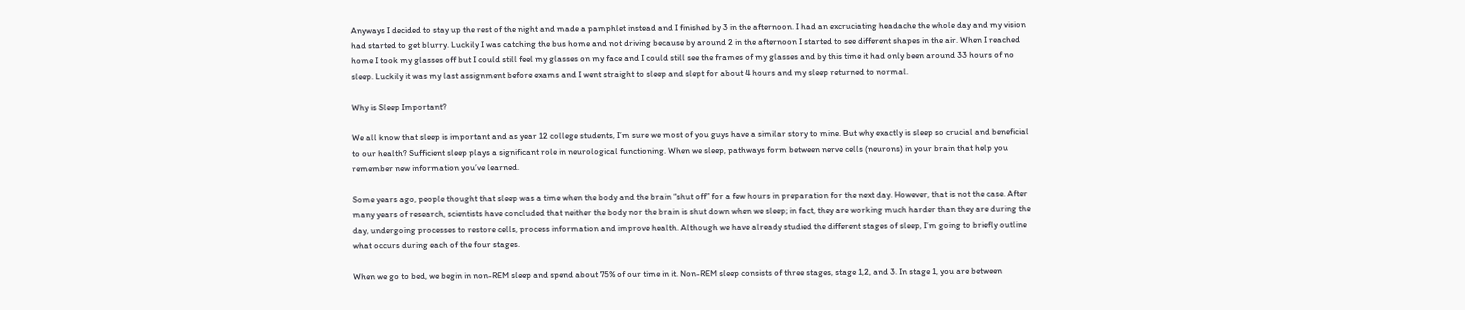Anyways I decided to stay up the rest of the night and made a pamphlet instead and I finished by 3 in the afternoon. I had an excruciating headache the whole day and my vision had started to get blurry. Luckily I was catching the bus home and not driving because by around 2 in the afternoon I started to see different shapes in the air. When I reached home I took my glasses off but I could still feel my glasses on my face and I could still see the frames of my glasses and by this time it had only been around 33 hours of no sleep. Luckily it was my last assignment before exams and I went straight to sleep and slept for about 4 hours and my sleep returned to normal.

Why is Sleep Important?

We all know that sleep is important and as year 12 college students, I’m sure we most of you guys have a similar story to mine. But why exactly is sleep so crucial and beneficial to our health? Sufficient sleep plays a significant role in neurological functioning. When we sleep, pathways form between nerve cells (neurons) in your brain that help you remember new information you’ve learned.

Some years ago, people thought that sleep was a time when the body and the brain “shut off” for a few hours in preparation for the next day. However, that is not the case. After many years of research, scientists have concluded that neither the body nor the brain is shut down when we sleep; in fact, they are working much harder than they are during the day, undergoing processes to restore cells, process information and improve health. Although we have already studied the different stages of sleep, I’m going to briefly outline what occurs during each of the four stages.

When we go to bed, we begin in non-REM sleep and spend about 75% of our time in it. Non-REM sleep consists of three stages, stage 1,2, and 3. In stage 1, you are between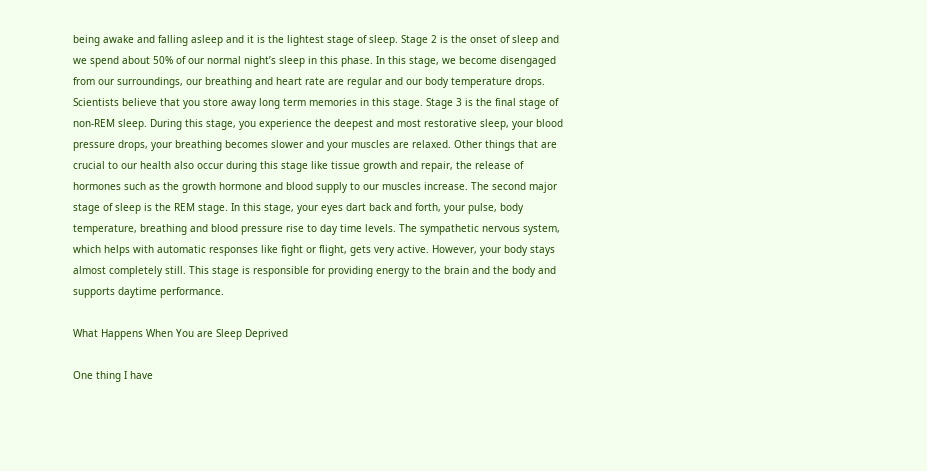being awake and falling asleep and it is the lightest stage of sleep. Stage 2 is the onset of sleep and we spend about 50% of our normal night’s sleep in this phase. In this stage, we become disengaged from our surroundings, our breathing and heart rate are regular and our body temperature drops. Scientists believe that you store away long term memories in this stage. Stage 3 is the final stage of non-REM sleep. During this stage, you experience the deepest and most restorative sleep, your blood pressure drops, your breathing becomes slower and your muscles are relaxed. Other things that are crucial to our health also occur during this stage like tissue growth and repair, the release of hormones such as the growth hormone and blood supply to our muscles increase. The second major stage of sleep is the REM stage. In this stage, your eyes dart back and forth, your pulse, body temperature, breathing and blood pressure rise to day time levels. The sympathetic nervous system, which helps with automatic responses like fight or flight, gets very active. However, your body stays almost completely still. This stage is responsible for providing energy to the brain and the body and supports daytime performance.

What Happens When You are Sleep Deprived

One thing I have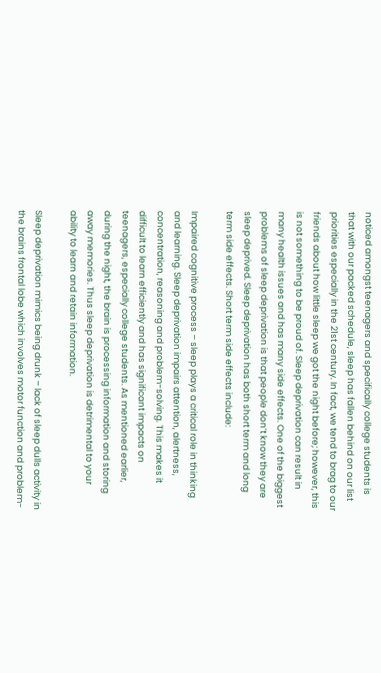noticed amongst teenagers and specifically college students is that with our packed schedule, sleep has fallen behind on our list priorities especially in the 21st century. In fact, we tend to brag to our friends about how little sleep we got the night before; however, this is not something to be proud of. Sleep deprivation can result in many health issues and has many side effects. One of the biggest problems of sleep deprivation is that people don’t know they are sleep deprived. Sleep deprivation has both short term and long term side effects. Short term side effects include:

Impaired cognitive process – sleep plays a critical role in thinking and learning. Sleep deprivation impairs attention, alertness, concentration, reasoning and problem-solving. This makes it difficult to learn efficiently and has significant impacts on teenagers, especially college students. As mentioned earlier, during the night, the brain is processing information and storing away memories. Thus sleep deprivation is detrimental to your ability to learn and retain information.

Sleep deprivation mimics being drunk – lack of sleep dulls activity in the brains frontal lobe which involves motor function and problem-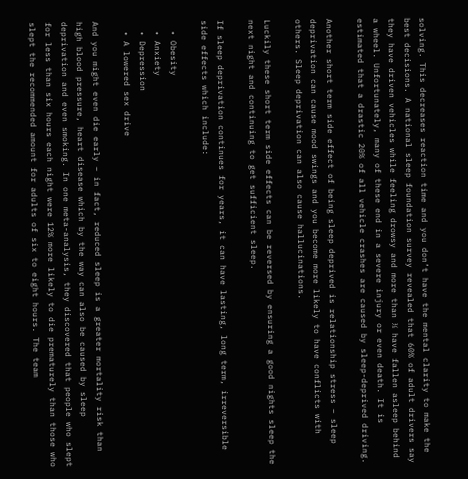solving. This decreases reaction time and you don’t have the mental clarity to make the best decisions. A national sleep foundation survey revealed that 60% of adult drivers say they have driven vehicles while feeling drowsy and more than ⅓ have fallen asleep behind a wheel. Unfortunately, many of these end in a severe injury or even death. It is estimated that a drastic 20% of all vehicle crashes are caused by sleep-deprived driving.

Another short term side effect of being sleep deprived is relationship stress – sleep deprivation can cause mood swings and you become more likely to have conflicts with others. Sleep deprivation can also cause hallucinations.

Luckily these short term side effects can be reversed by ensuring a good nights sleep the next night and continuing to get sufficient sleep.

If sleep deprivation continues for years, it can have lasting, long term, irreversible side effects which include:

  • Obesity
  • Anxiety
  • Depression
  • A lowered sex drive

And you might even die early – in fact, reduced sleep is a greater mortality risk than high blood pressure, heart disease which by the way can also be caused by sleep deprivation and even smoking. In one meta-analysis, they discovered that people who slept for less than six hours each night were 12% more likely to die prematurely than those who slept the recommended amount for adults of six to eight hours. The team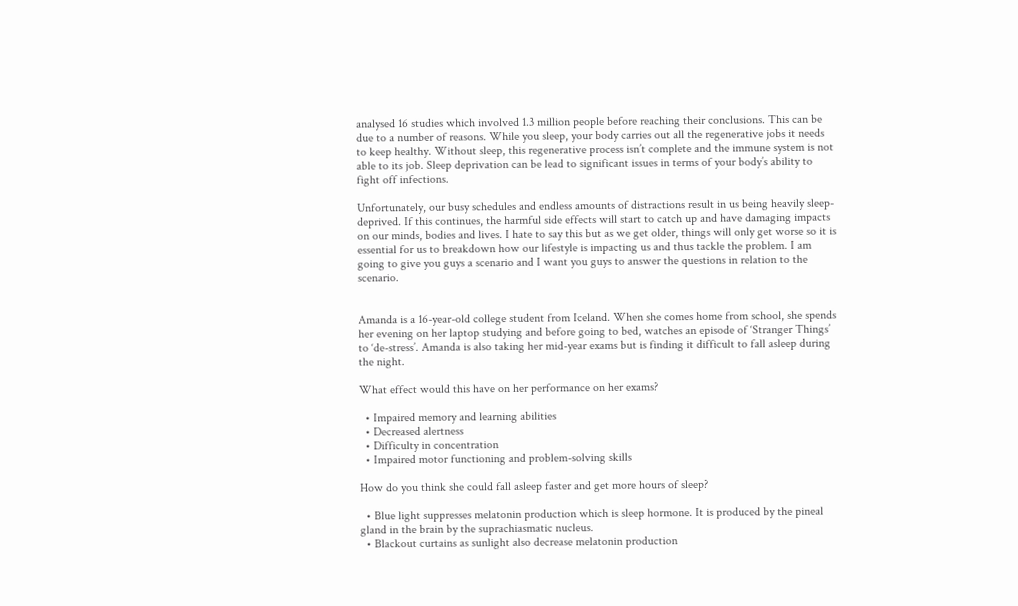analysed 16 studies which involved 1.3 million people before reaching their conclusions. This can be due to a number of reasons. While you sleep, your body carries out all the regenerative jobs it needs to keep healthy. Without sleep, this regenerative process isn’t complete and the immune system is not able to its job. Sleep deprivation can be lead to significant issues in terms of your body’s ability to fight off infections.

Unfortunately, our busy schedules and endless amounts of distractions result in us being heavily sleep-deprived. If this continues, the harmful side effects will start to catch up and have damaging impacts on our minds, bodies and lives. I hate to say this but as we get older, things will only get worse so it is essential for us to breakdown how our lifestyle is impacting us and thus tackle the problem. I am going to give you guys a scenario and I want you guys to answer the questions in relation to the scenario.


Amanda is a 16-year-old college student from Iceland. When she comes home from school, she spends her evening on her laptop studying and before going to bed, watches an episode of ‘Stranger Things’ to ‘de-stress’. Amanda is also taking her mid-year exams but is finding it difficult to fall asleep during the night.

What effect would this have on her performance on her exams?

  • Impaired memory and learning abilities
  • Decreased alertness
  • Difficulty in concentration
  • Impaired motor functioning and problem-solving skills

How do you think she could fall asleep faster and get more hours of sleep?

  • Blue light suppresses melatonin production which is sleep hormone. It is produced by the pineal gland in the brain by the suprachiasmatic nucleus.
  • Blackout curtains as sunlight also decrease melatonin production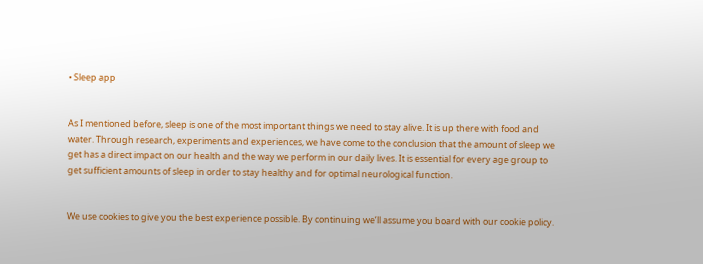• Sleep app


As I mentioned before, sleep is one of the most important things we need to stay alive. It is up there with food and water. Through research, experiments and experiences, we have come to the conclusion that the amount of sleep we get has a direct impact on our health and the way we perform in our daily lives. It is essential for every age group to get sufficient amounts of sleep in order to stay healthy and for optimal neurological function.


We use cookies to give you the best experience possible. By continuing we’ll assume you board with our cookie policy.